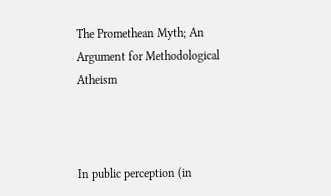The Promethean Myth; An Argument for Methodological Atheism



In public perception (in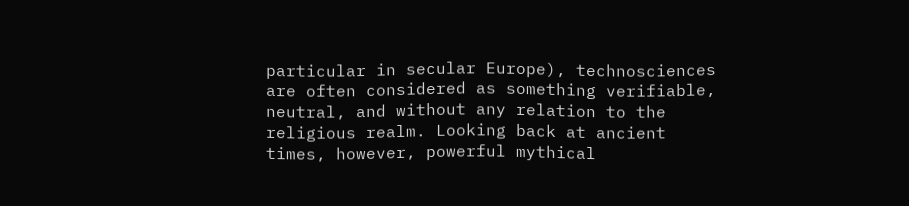particular in secular Europe), technosciences are often considered as something verifiable, neutral, and without any relation to the religious realm. Looking back at ancient times, however, powerful mythical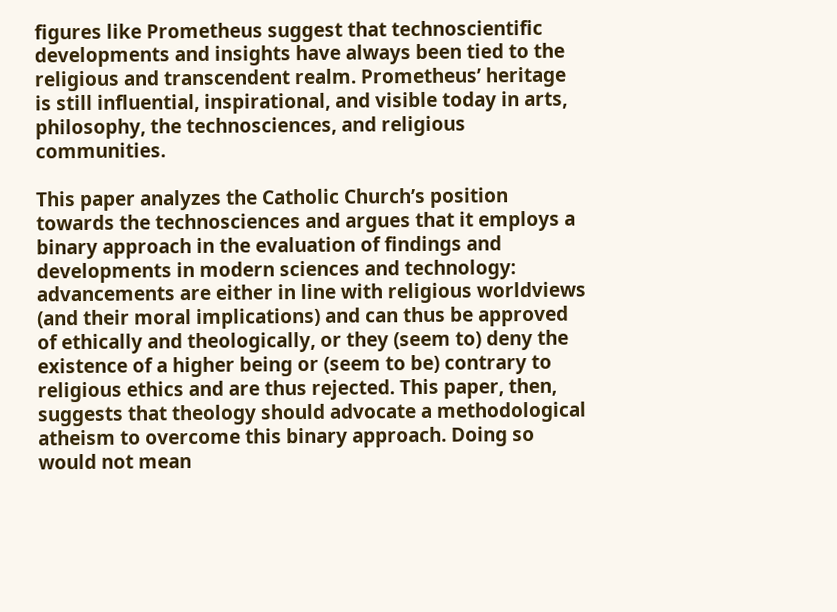figures like Prometheus suggest that technoscientific developments and insights have always been tied to the religious and transcendent realm. Prometheus’ heritage is still influential, inspirational, and visible today in arts, philosophy, the technosciences, and religious communities.

This paper analyzes the Catholic Church’s position towards the technosciences and argues that it employs a binary approach in the evaluation of findings and developments in modern sciences and technology: advancements are either in line with religious worldviews (and their moral implications) and can thus be approved of ethically and theologically, or they (seem to) deny the existence of a higher being or (seem to be) contrary to religious ethics and are thus rejected. This paper, then, suggests that theology should advocate a methodological atheism to overcome this binary approach. Doing so would not mean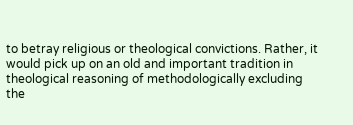to betray religious or theological convictions. Rather, it would pick up on an old and important tradition in theological reasoning of methodologically excluding the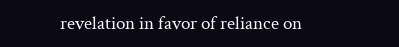revelation in favor of reliance on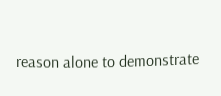reason alone to demonstrate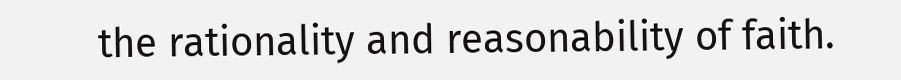the rationality and reasonability of faith.